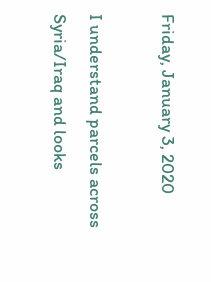Friday, January 3, 2020

I understand parcels across Syria/Iraq and looks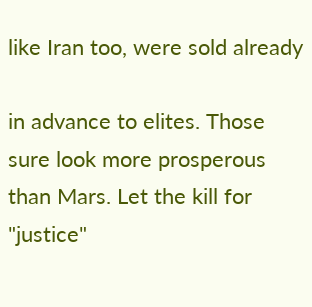like Iran too, were sold already

in advance to elites. Those sure look more prosperous than Mars. Let the kill for "justice"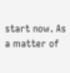start now. As a matter of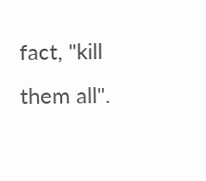fact, "kill them all".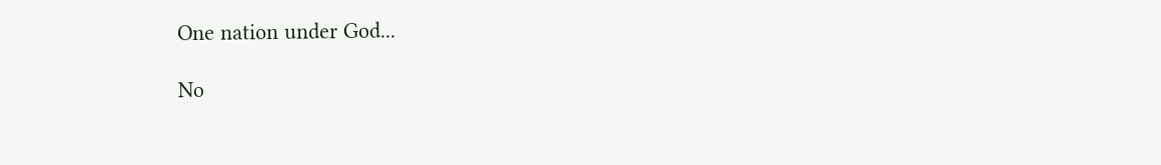One nation under God...

No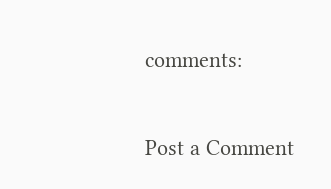comments:

Post a Comment